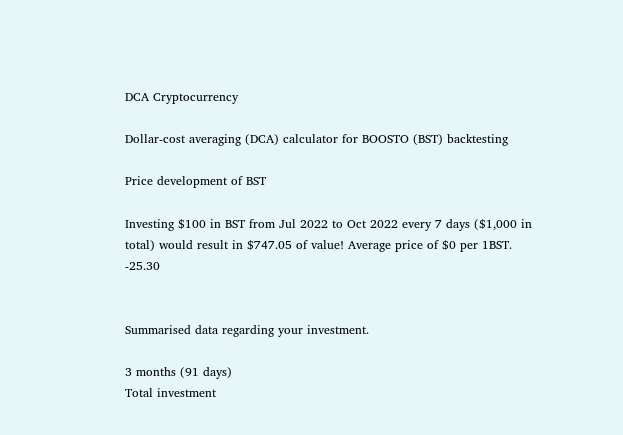DCA Cryptocurrency

Dollar-cost averaging (DCA) calculator for BOOSTO (BST) backtesting

Price development of BST

Investing $100 in BST from Jul 2022 to Oct 2022 every 7 days ($1,000 in total) would result in $747.05 of value! Average price of $0 per 1BST. -25.30


Summarised data regarding your investment.

3 months (91 days)
Total investment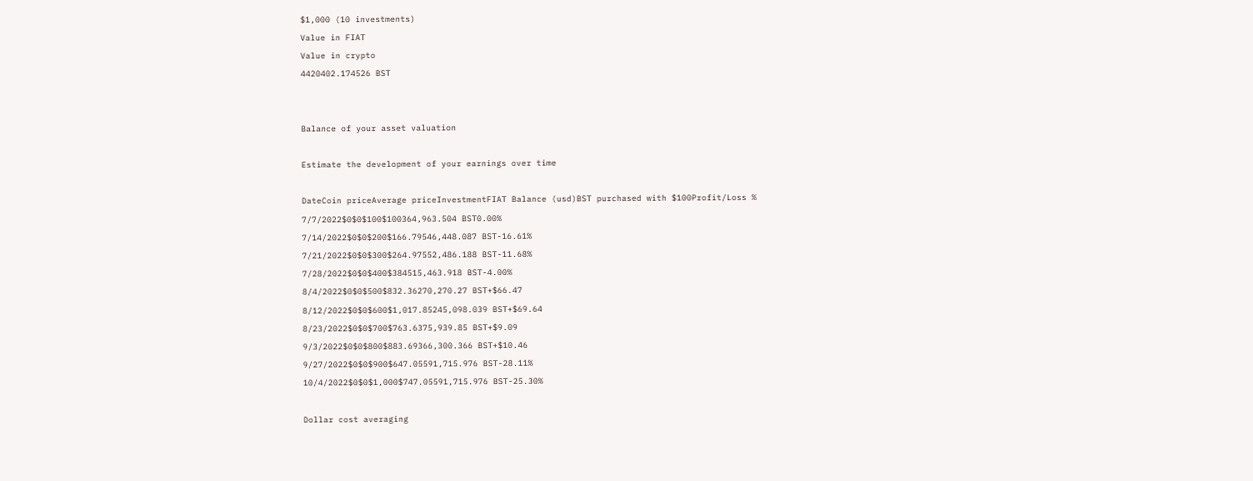$1,000 (10 investments)
Value in FIAT
Value in crypto
4420402.174526 BST


Balance of your asset valuation

Estimate the development of your earnings over time

DateCoin priceAverage priceInvestmentFIAT Balance (usd)BST purchased with $100Profit/Loss %
7/7/2022$0$0$100$100364,963.504 BST0.00%
7/14/2022$0$0$200$166.79546,448.087 BST-16.61%
7/21/2022$0$0$300$264.97552,486.188 BST-11.68%
7/28/2022$0$0$400$384515,463.918 BST-4.00%
8/4/2022$0$0$500$832.36270,270.27 BST+$66.47
8/12/2022$0$0$600$1,017.85245,098.039 BST+$69.64
8/23/2022$0$0$700$763.6375,939.85 BST+$9.09
9/3/2022$0$0$800$883.69366,300.366 BST+$10.46
9/27/2022$0$0$900$647.05591,715.976 BST-28.11%
10/4/2022$0$0$1,000$747.05591,715.976 BST-25.30%

Dollar cost averaging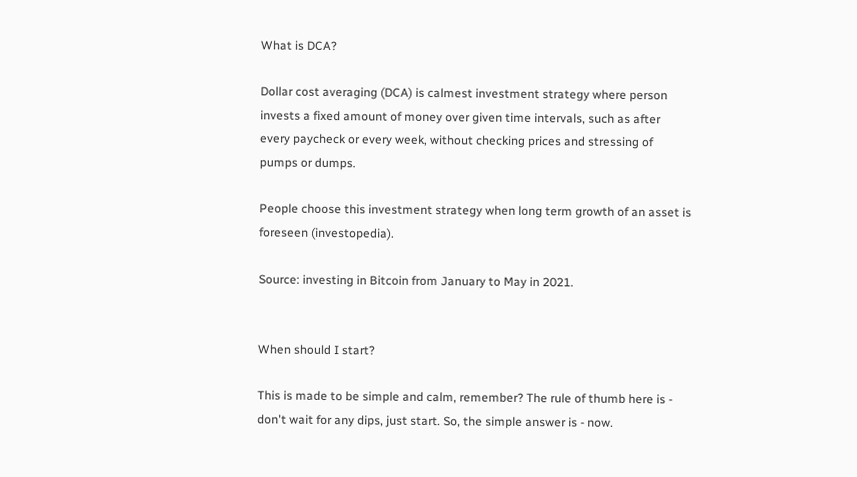What is DCA?

Dollar cost averaging (DCA) is calmest investment strategy where person invests a fixed amount of money over given time intervals, such as after every paycheck or every week, without checking prices and stressing of pumps or dumps.

People choose this investment strategy when long term growth of an asset is foreseen (investopedia).

Source: investing in Bitcoin from January to May in 2021.


When should I start?

This is made to be simple and calm, remember? The rule of thumb here is - don't wait for any dips, just start. So, the simple answer is - now.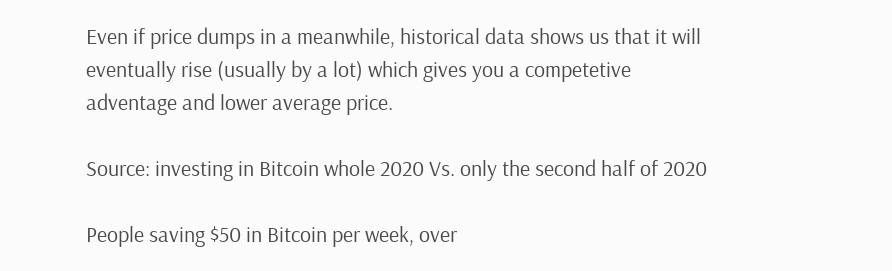Even if price dumps in a meanwhile, historical data shows us that it will eventually rise (usually by a lot) which gives you a competetive adventage and lower average price.

Source: investing in Bitcoin whole 2020 Vs. only the second half of 2020

People saving $50 in Bitcoin per week, over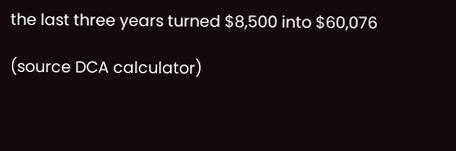the last three years turned $8,500 into $60,076

(source DCA calculator)